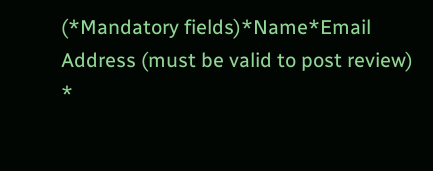(*Mandatory fields)*Name*Email Address (must be valid to post review)
*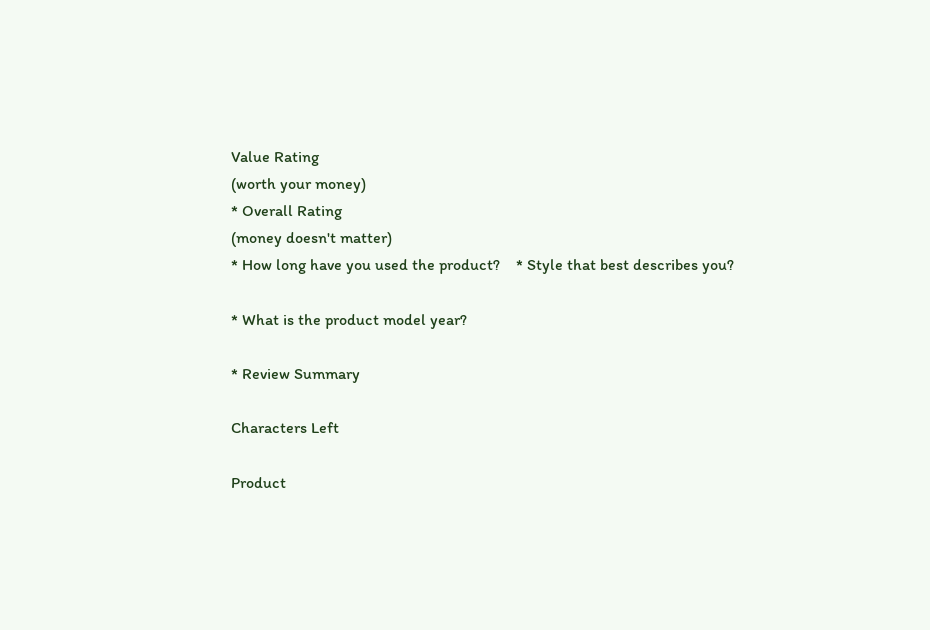Value Rating
(worth your money)
* Overall Rating
(money doesn't matter)
* How long have you used the product?    * Style that best describes you?

* What is the product model year?

* Review Summary

Characters Left

Product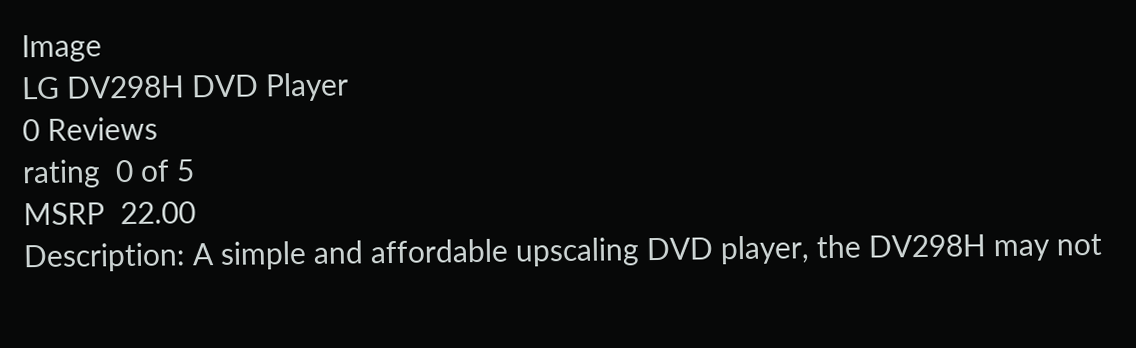Image
LG DV298H DVD Player
0 Reviews
rating  0 of 5
MSRP  22.00
Description: A simple and affordable upscaling DVD player, the DV298H may not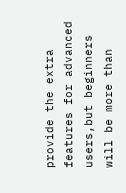provide the extra features for advanced users,but beginners will be more than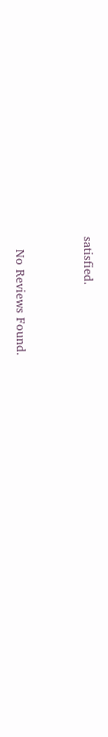satisfied.


   No Reviews Found.